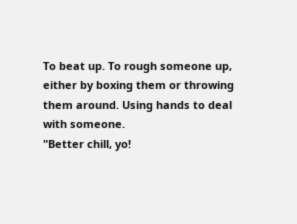To beat up. To rough someone up, either by boxing them or throwing them around. Using hands to deal with someone.
"Better chill, yo!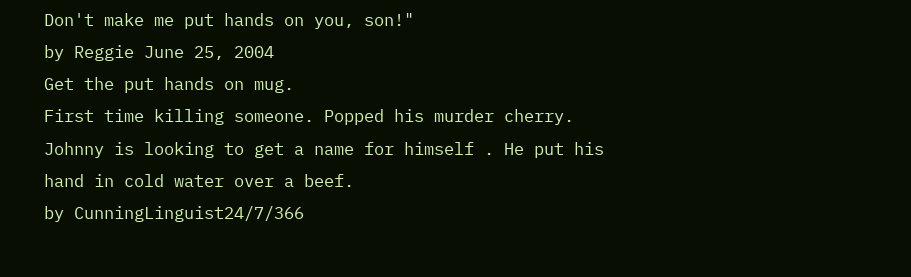Don't make me put hands on you, son!"
by Reggie June 25, 2004
Get the put hands on mug.
First time killing someone. Popped his murder cherry.
Johnny is looking to get a name for himself . He put his hand in cold water over a beef.
by CunningLinguist24/7/366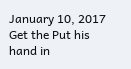January 10, 2017
Get the Put his hand in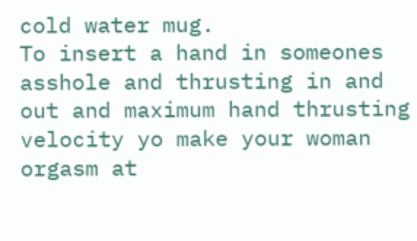cold water mug.
To insert a hand in someones asshole and thrusting in and out and maximum hand thrusting velocity yo make your woman orgasm at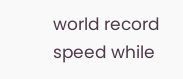world record speed while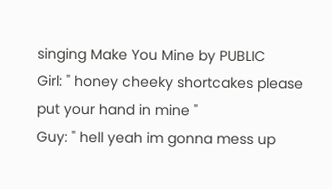singing Make You Mine by PUBLIC
Girl: " honey cheeky shortcakes please put your hand in mine "
Guy: " hell yeah im gonna mess up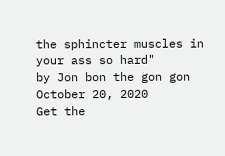the sphincter muscles in your ass so hard"
by Jon bon the gon gon October 20, 2020
Get the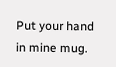Put your hand in mine mug.